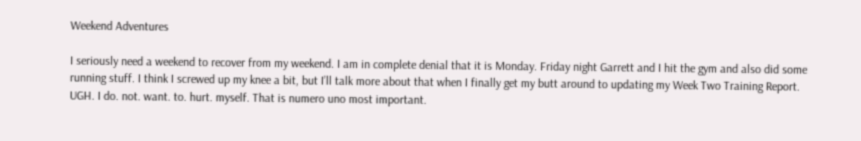Weekend Adventures

I seriously need a weekend to recover from my weekend. I am in complete denial that it is Monday. Friday night Garrett and I hit the gym and also did some running stuff. I think I screwed up my knee a bit, but I’ll talk more about that when I finally get my butt around to updating my Week Two Training Report. UGH. I do. not. want. to. hurt. myself. That is numero uno most important.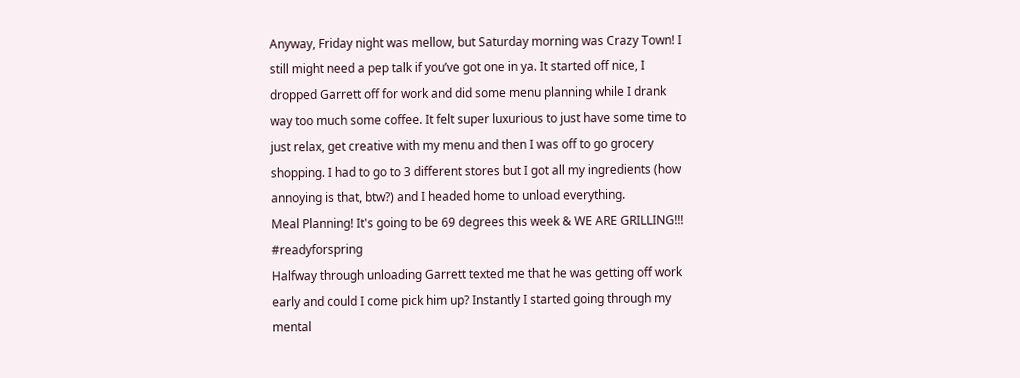Anyway, Friday night was mellow, but Saturday morning was Crazy Town! I still might need a pep talk if you’ve got one in ya. It started off nice, I dropped Garrett off for work and did some menu planning while I drank way too much some coffee. It felt super luxurious to just have some time to just relax, get creative with my menu and then I was off to go grocery shopping. I had to go to 3 different stores but I got all my ingredients (how annoying is that, btw?) and I headed home to unload everything.
Meal Planning! It's going to be 69 degrees this week & WE ARE GRILLING!!! #readyforspring
Halfway through unloading Garrett texted me that he was getting off work early and could I come pick him up? Instantly I started going through my mental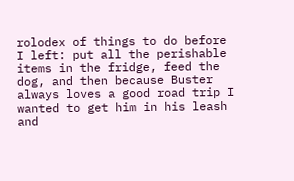rolodex of things to do before I left: put all the perishable items in the fridge, feed the dog, and then because Buster always loves a good road trip I wanted to get him in his leash and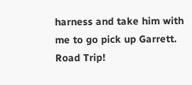harness and take him with me to go pick up Garrett.
Road Trip!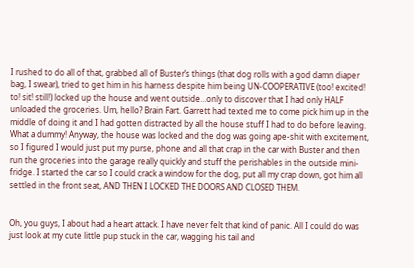I rushed to do all of that, grabbed all of Buster’s things (that dog rolls with a god damn diaper bag, I swear), tried to get him in his harness despite him being UN-COOPERATIVE (too! excited! to! sit! still!) locked up the house and went outside…only to discover that I had only HALF unloaded the groceries. Um, hello? Brain Fart. Garrett had texted me to come pick him up in the middle of doing it and I had gotten distracted by all the house stuff I had to do before leaving. What a dummy! Anyway, the house was locked and the dog was going ape-shit with excitement, so I figured I would just put my purse, phone and all that crap in the car with Buster and then run the groceries into the garage really quickly and stuff the perishables in the outside mini-fridge. I started the car so I could crack a window for the dog, put all my crap down, got him all settled in the front seat, AND THEN I LOCKED THE DOORS AND CLOSED THEM.


Oh, you guys, I about had a heart attack. I have never felt that kind of panic. All I could do was just look at my cute little pup stuck in the car, wagging his tail and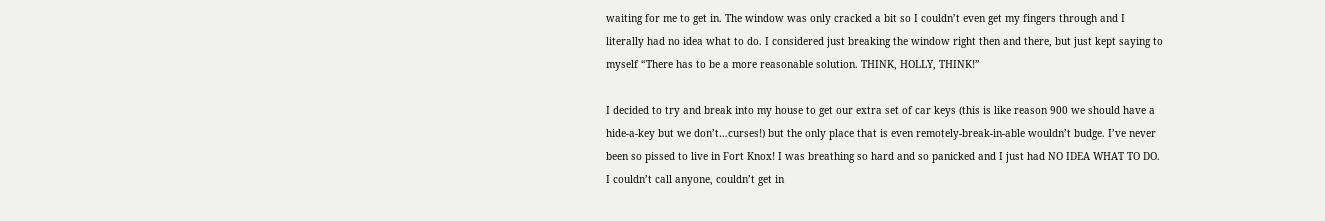waiting for me to get in. The window was only cracked a bit so I couldn’t even get my fingers through and I literally had no idea what to do. I considered just breaking the window right then and there, but just kept saying to myself “There has to be a more reasonable solution. THINK, HOLLY, THINK!”

I decided to try and break into my house to get our extra set of car keys (this is like reason 900 we should have a hide-a-key but we don’t…curses!) but the only place that is even remotely-break-in-able wouldn’t budge. I’ve never been so pissed to live in Fort Knox! I was breathing so hard and so panicked and I just had NO IDEA WHAT TO DO. I couldn’t call anyone, couldn’t get in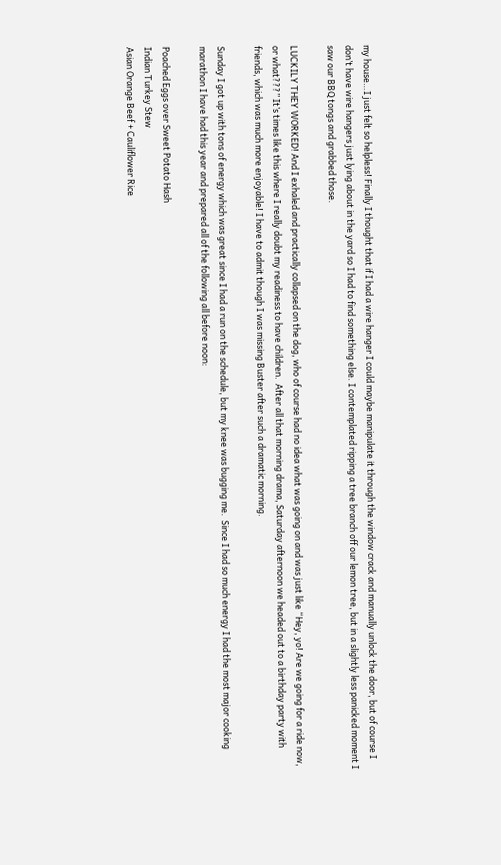my house…I just felt so helpless! Finally I thought that if I had a wire hanger I could maybe manipulate it through the window crack and manually unlock the door, but of course I don’t have wire hangers just lying about in the yard so I had to find something else. I contemplated ripping a tree branch off our lemon tree, but in a slightly less panicked moment I saw our BBQ tongs and grabbed those.

LUCKILY THEY WORKED! And I exhaled and practically collapsed on the dog, who of course had no idea what was going on and was just like “Hey, yo! Are we going for a ride now, or what???” It’s times like this where I really doubt my readiness to have children.  After all that morning drama, Saturday afternoon we headed out to a birthday party with friends, which was much more enjoyable! I have to admit though I was missing Buster after such a dramatic morning.

Sunday I got up with tons of energy which was great since I had a run on the schedule, but my knee was bugging me.  Since I had so much energy I had the most major cooking marathon I have had this year and prepared all of the following all before noon:

Poached Eggs over Sweet Potato Hash
Indian Turkey Stew
Asian Orange Beef + Cauliflower Rice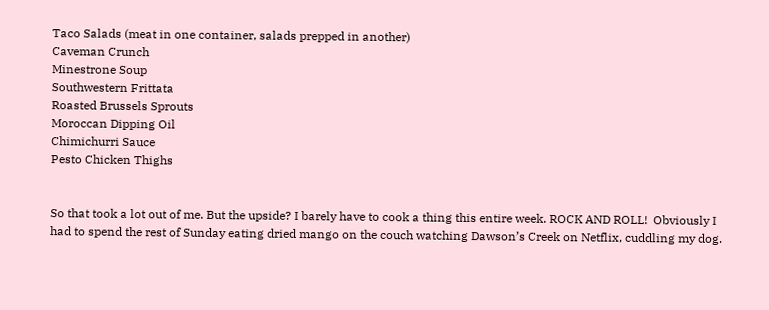Taco Salads (meat in one container, salads prepped in another)
Caveman Crunch
Minestrone Soup
Southwestern Frittata
Roasted Brussels Sprouts
Moroccan Dipping Oil
Chimichurri Sauce
Pesto Chicken Thighs


So that took a lot out of me. But the upside? I barely have to cook a thing this entire week. ROCK AND ROLL!  Obviously I had to spend the rest of Sunday eating dried mango on the couch watching Dawson’s Creek on Netflix, cuddling my dog.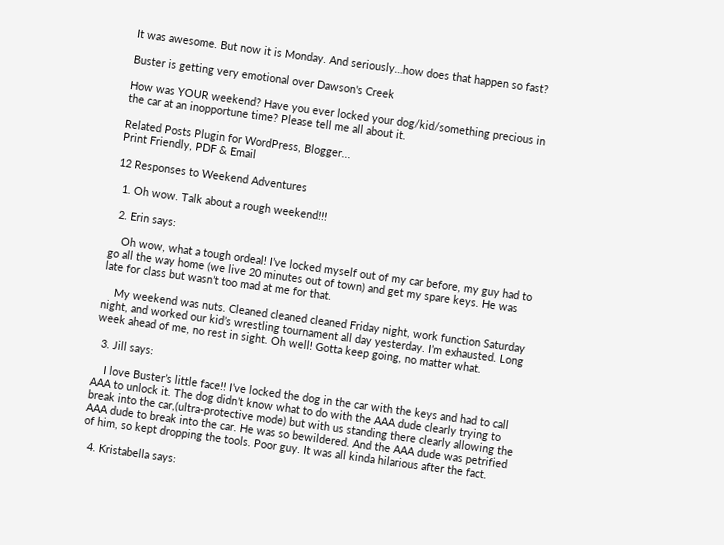It was awesome. But now it is Monday. And seriously…how does that happen so fast?

Buster is getting very emotional over Dawson's Creek

How was YOUR weekend? Have you ever locked your dog/kid/something precious in the car at an inopportune time? Please tell me all about it.

Related Posts Plugin for WordPress, Blogger...
Print Friendly, PDF & Email

12 Responses to Weekend Adventures

  1. Oh wow. Talk about a rough weekend!!!

  2. Erin says:

    Oh wow, what a tough ordeal! I’ve locked myself out of my car before, my guy had to go all the way home (we live 20 minutes out of town) and get my spare keys. He was late for class but wasn’t too mad at me for that.

    My weekend was nuts. Cleaned cleaned cleaned Friday night, work function Saturday night, and worked our kid’s wrestling tournament all day yesterday. I’m exhausted. Long week ahead of me, no rest in sight. Oh well! Gotta keep going, no matter what.

  3. Jill says:

    I love Buster’s little face!! I’ve locked the dog in the car with the keys and had to call AAA to unlock it. The dog didn’t know what to do with the AAA dude clearly trying to break into the car,(ultra-protective mode) but with us standing there clearly allowing the AAA dude to break into the car. He was so bewildered. And the AAA dude was petrified of him, so kept dropping the tools. Poor guy. It was all kinda hilarious after the fact.

  4. Kristabella says: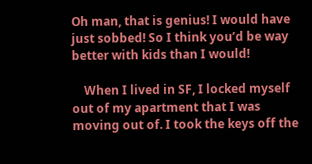Oh man, that is genius! I would have just sobbed! So I think you’d be way better with kids than I would!

    When I lived in SF, I locked myself out of my apartment that I was moving out of. I took the keys off the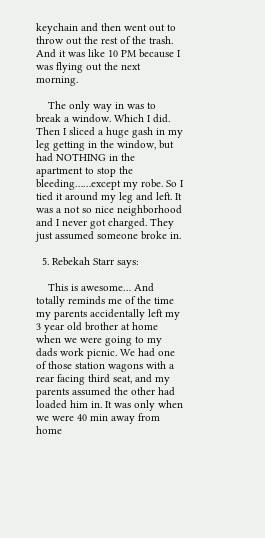keychain and then went out to throw out the rest of the trash. And it was like 10 PM because I was flying out the next morning.

    The only way in was to break a window. Which I did. Then I sliced a huge gash in my leg getting in the window, but had NOTHING in the apartment to stop the bleeding……except my robe. So I tied it around my leg and left. It was a not so nice neighborhood and I never got charged. They just assumed someone broke in.

  5. Rebekah Starr says:

    This is awesome… And totally reminds me of the time my parents accidentally left my 3 year old brother at home when we were going to my dads work picnic. We had one of those station wagons with a rear facing third seat, and my parents assumed the other had loaded him in. It was only when we were 40 min away from home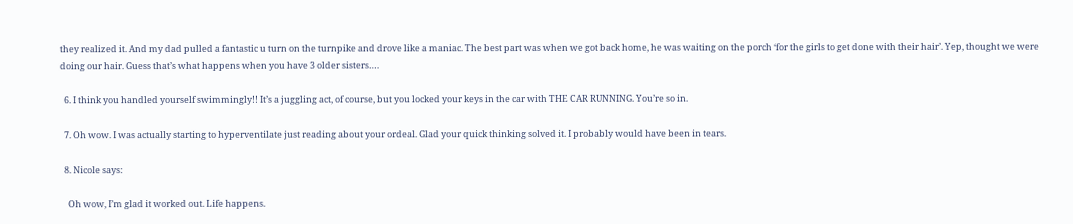they realized it. And my dad pulled a fantastic u turn on the turnpike and drove like a maniac. The best part was when we got back home, he was waiting on the porch ‘for the girls to get done with their hair’. Yep, thought we were doing our hair. Guess that’s what happens when you have 3 older sisters….

  6. I think you handled yourself swimmingly!! It’s a juggling act, of course, but you locked your keys in the car with THE CAR RUNNING. You’re so in.

  7. Oh wow. I was actually starting to hyperventilate just reading about your ordeal. Glad your quick thinking solved it. I probably would have been in tears.

  8. Nicole says:

    Oh wow, I’m glad it worked out. Life happens.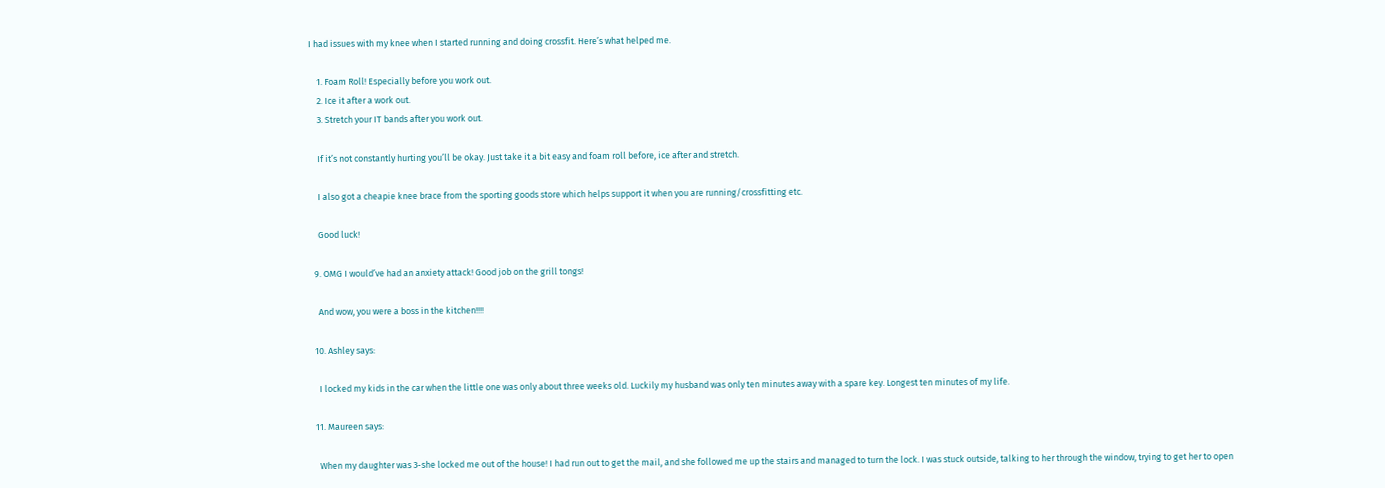I had issues with my knee when I started running and doing crossfit. Here’s what helped me.

    1. Foam Roll! Especially before you work out.
    2. Ice it after a work out.
    3. Stretch your IT bands after you work out.

    If it’s not constantly hurting you’ll be okay. Just take it a bit easy and foam roll before, ice after and stretch.

    I also got a cheapie knee brace from the sporting goods store which helps support it when you are running/crossfitting etc.

    Good luck!

  9. OMG I would’ve had an anxiety attack! Good job on the grill tongs!

    And wow, you were a boss in the kitchen!!!!

  10. Ashley says:

    I locked my kids in the car when the little one was only about three weeks old. Luckily my husband was only ten minutes away with a spare key. Longest ten minutes of my life.

  11. Maureen says:

    When my daughter was 3-she locked me out of the house! I had run out to get the mail, and she followed me up the stairs and managed to turn the lock. I was stuck outside, talking to her through the window, trying to get her to open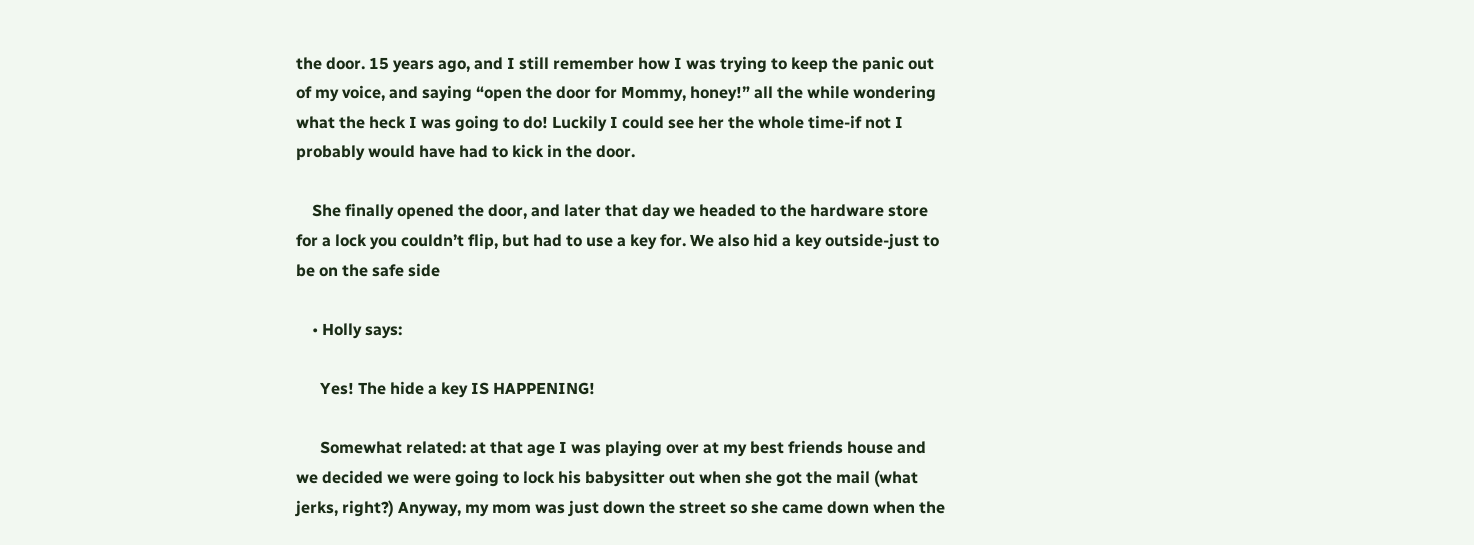the door. 15 years ago, and I still remember how I was trying to keep the panic out of my voice, and saying “open the door for Mommy, honey!” all the while wondering what the heck I was going to do! Luckily I could see her the whole time-if not I probably would have had to kick in the door.

    She finally opened the door, and later that day we headed to the hardware store for a lock you couldn’t flip, but had to use a key for. We also hid a key outside-just to be on the safe side

    • Holly says:

      Yes! The hide a key IS HAPPENING!

      Somewhat related: at that age I was playing over at my best friends house and we decided we were going to lock his babysitter out when she got the mail (what jerks, right?) Anyway, my mom was just down the street so she came down when the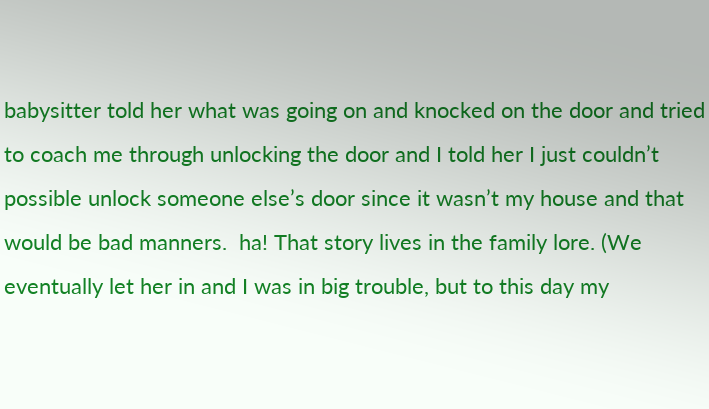babysitter told her what was going on and knocked on the door and tried to coach me through unlocking the door and I told her I just couldn’t possible unlock someone else’s door since it wasn’t my house and that would be bad manners.  ha! That story lives in the family lore. (We eventually let her in and I was in big trouble, but to this day my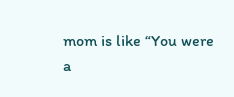mom is like “You were a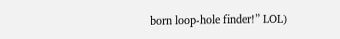born loop-hole finder!” LOL)